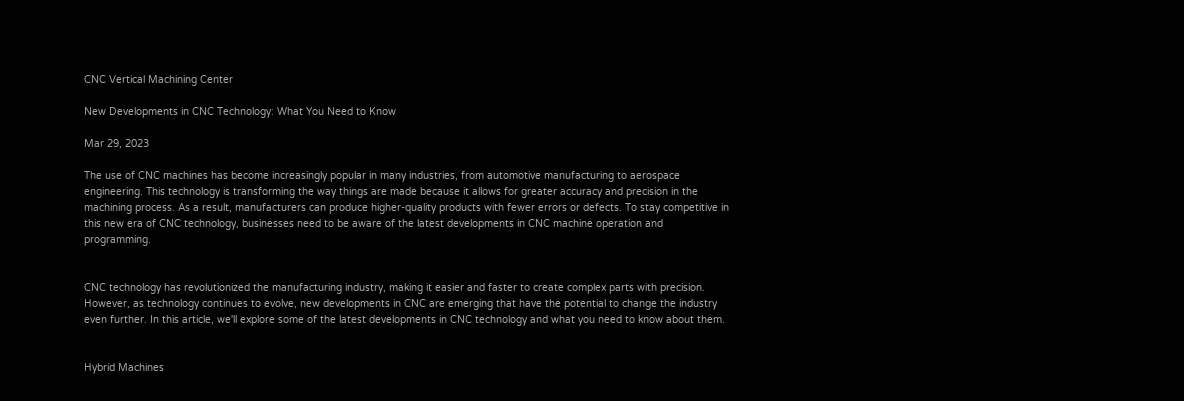CNC Vertical Machining Center

New Developments in CNC Technology: What You Need to Know

Mar 29, 2023

The use of CNC machines has become increasingly popular in many industries, from automotive manufacturing to aerospace engineering. This technology is transforming the way things are made because it allows for greater accuracy and precision in the machining process. As a result, manufacturers can produce higher-quality products with fewer errors or defects. To stay competitive in this new era of CNC technology, businesses need to be aware of the latest developments in CNC machine operation and programming.


CNC technology has revolutionized the manufacturing industry, making it easier and faster to create complex parts with precision. However, as technology continues to evolve, new developments in CNC are emerging that have the potential to change the industry even further. In this article, we'll explore some of the latest developments in CNC technology and what you need to know about them.


Hybrid Machines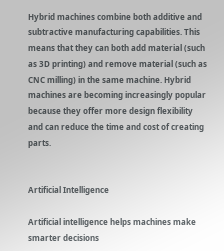Hybrid machines combine both additive and subtractive manufacturing capabilities. This means that they can both add material (such as 3D printing) and remove material (such as CNC milling) in the same machine. Hybrid machines are becoming increasingly popular because they offer more design flexibility and can reduce the time and cost of creating parts.


Artificial Intelligence

Artificial intelligence helps machines make smarter decisions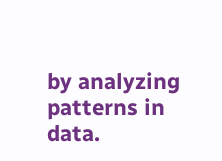by analyzing patterns in data.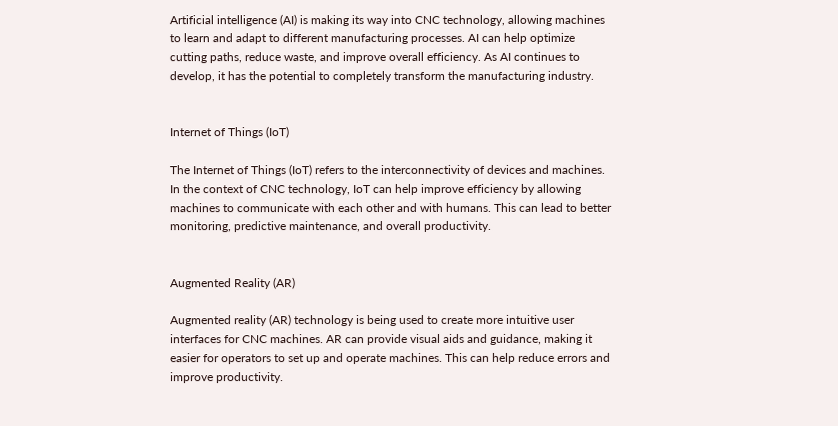Artificial intelligence (AI) is making its way into CNC technology, allowing machines to learn and adapt to different manufacturing processes. AI can help optimize cutting paths, reduce waste, and improve overall efficiency. As AI continues to develop, it has the potential to completely transform the manufacturing industry.


Internet of Things (IoT)

The Internet of Things (IoT) refers to the interconnectivity of devices and machines. In the context of CNC technology, IoT can help improve efficiency by allowing machines to communicate with each other and with humans. This can lead to better monitoring, predictive maintenance, and overall productivity.


Augmented Reality (AR)

Augmented reality (AR) technology is being used to create more intuitive user interfaces for CNC machines. AR can provide visual aids and guidance, making it easier for operators to set up and operate machines. This can help reduce errors and improve productivity.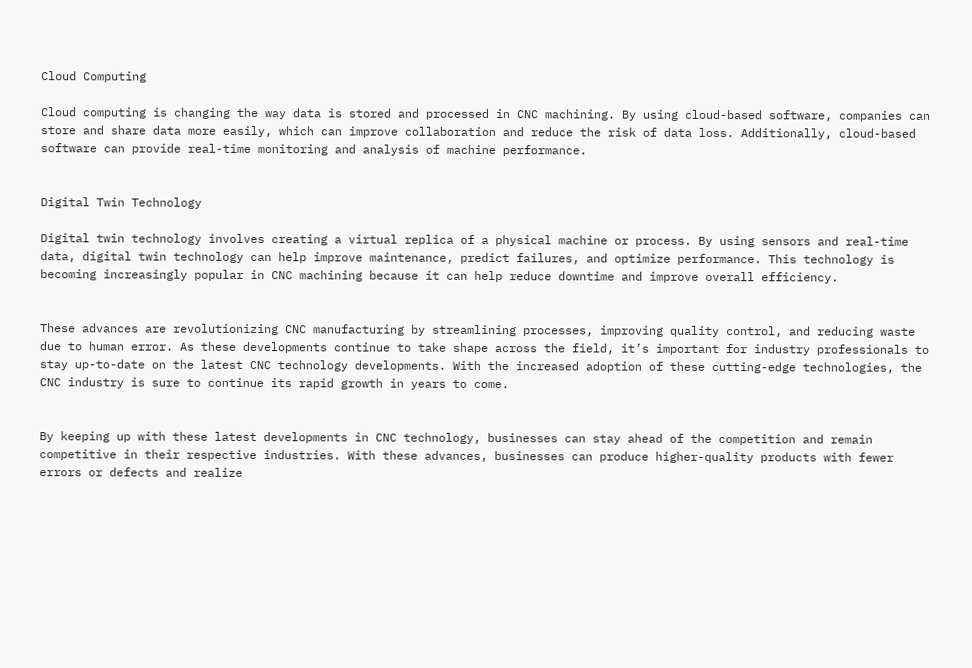Cloud Computing

Cloud computing is changing the way data is stored and processed in CNC machining. By using cloud-based software, companies can store and share data more easily, which can improve collaboration and reduce the risk of data loss. Additionally, cloud-based software can provide real-time monitoring and analysis of machine performance.


Digital Twin Technology

Digital twin technology involves creating a virtual replica of a physical machine or process. By using sensors and real-time data, digital twin technology can help improve maintenance, predict failures, and optimize performance. This technology is becoming increasingly popular in CNC machining because it can help reduce downtime and improve overall efficiency.


These advances are revolutionizing CNC manufacturing by streamlining processes, improving quality control, and reducing waste due to human error. As these developments continue to take shape across the field, it’s important for industry professionals to stay up-to-date on the latest CNC technology developments. With the increased adoption of these cutting-edge technologies, the CNC industry is sure to continue its rapid growth in years to come.


By keeping up with these latest developments in CNC technology, businesses can stay ahead of the competition and remain competitive in their respective industries. With these advances, businesses can produce higher-quality products with fewer errors or defects and realize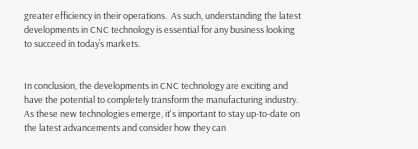greater efficiency in their operations.  As such, understanding the latest developments in CNC technology is essential for any business looking to succeed in today’s markets.


In conclusion, the developments in CNC technology are exciting and have the potential to completely transform the manufacturing industry. As these new technologies emerge, it's important to stay up-to-date on the latest advancements and consider how they can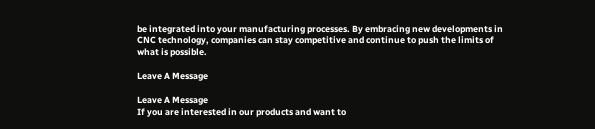be integrated into your manufacturing processes. By embracing new developments in CNC technology, companies can stay competitive and continue to push the limits of what is possible.

Leave A Message

Leave A Message
If you are interested in our products and want to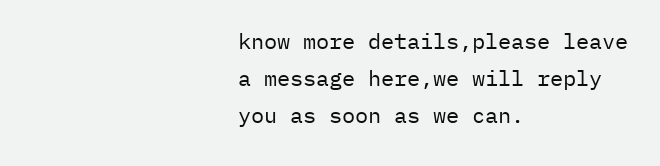know more details,please leave a message here,we will reply you as soon as we can.